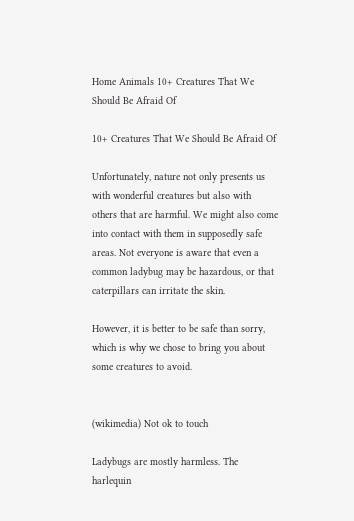Home Animals 10+ Creatures That We Should Be Afraid Of

10+ Creatures That We Should Be Afraid Of

Unfortunately, nature not only presents us with wonderful creatures but also with others that are harmful. We might also come into contact with them in supposedly safe areas. Not everyone is aware that even a common ladybug may be hazardous, or that caterpillars can irritate the skin.

However, it is better to be safe than sorry, which is why we chose to bring you about some creatures to avoid.


(wikimedia) Not ok to touch

Ladybugs are mostly harmless. The harlequin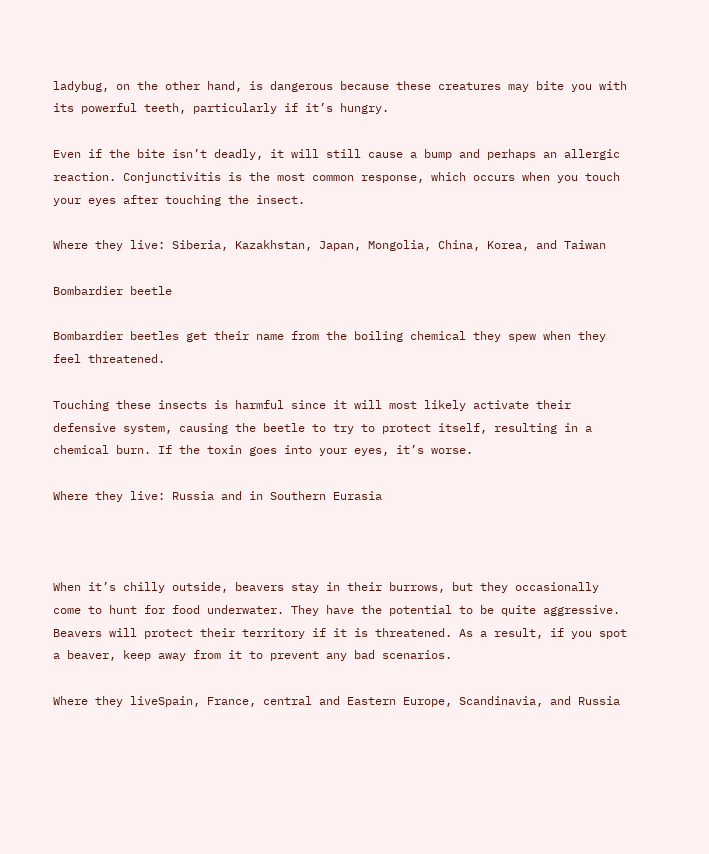ladybug, on the other hand, is dangerous because these creatures may bite you with its powerful teeth, particularly if it’s hungry.

Even if the bite isn’t deadly, it will still cause a bump and perhaps an allergic reaction. Conjunctivitis is the most common response, which occurs when you touch your eyes after touching the insect.

Where they live: Siberia, Kazakhstan, Japan, Mongolia, China, Korea, and Taiwan

Bombardier beetle

Bombardier beetles get their name from the boiling chemical they spew when they feel threatened.

Touching these insects is harmful since it will most likely activate their defensive system, causing the beetle to try to protect itself, resulting in a chemical burn. If the toxin goes into your eyes, it’s worse.

Where they live: Russia and in Southern Eurasia



When it’s chilly outside, beavers stay in their burrows, but they occasionally come to hunt for food underwater. They have the potential to be quite aggressive. Beavers will protect their territory if it is threatened. As a result, if you spot a beaver, keep away from it to prevent any bad scenarios.

Where they liveSpain, France, central and Eastern Europe, Scandinavia, and Russia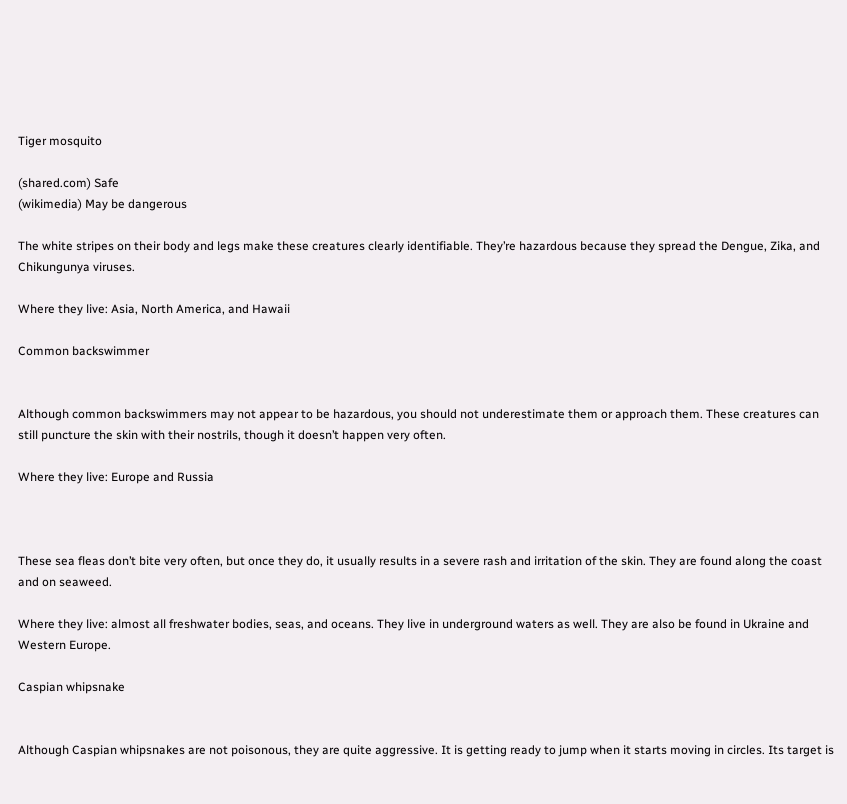Tiger mosquito

(shared.com) Safe
(wikimedia) May be dangerous

The white stripes on their body and legs make these creatures clearly identifiable. They’re hazardous because they spread the Dengue, Zika, and Chikungunya viruses.

Where they live: Asia, North America, and Hawaii

Common backswimmer


Although common backswimmers may not appear to be hazardous, you should not underestimate them or approach them. These creatures can still puncture the skin with their nostrils, though it doesn’t happen very often.

Where they live: Europe and Russia



These sea fleas don’t bite very often, but once they do, it usually results in a severe rash and irritation of the skin. They are found along the coast and on seaweed.

Where they live: almost all freshwater bodies, seas, and oceans. They live in underground waters as well. They are also be found in Ukraine and Western Europe.

Caspian whipsnake


Although Caspian whipsnakes are not poisonous, they are quite aggressive. It is getting ready to jump when it starts moving in circles. Its target is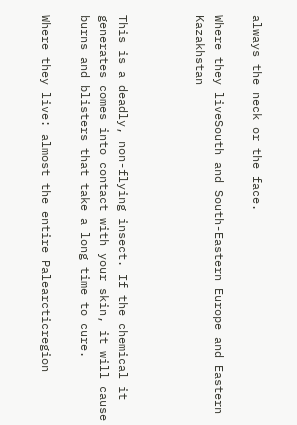always the neck or the face.

Where they liveSouth and South-Eastern Europe and Eastern Kazakhstan



This is a deadly, non-flying insect. If the chemical it generates comes into contact with your skin, it will cause burns and blisters that take a long time to cure.

Where they live: almost the entire Palearcticregion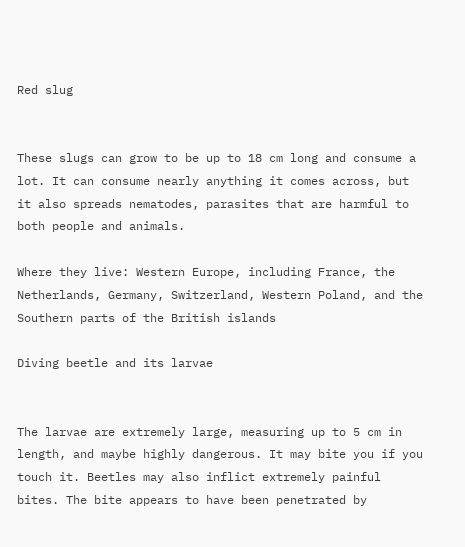Red slug


These slugs can grow to be up to 18 cm long and consume a lot. It can consume nearly anything it comes across, but it also spreads nematodes, parasites that are harmful to both people and animals.

Where they live: Western Europe, including France, the Netherlands, Germany, Switzerland, Western Poland, and the Southern parts of the British islands

Diving beetle and its larvae


The larvae are extremely large, measuring up to 5 cm in length, and maybe highly dangerous. It may bite you if you touch it. Beetles may also inflict extremely painful bites. The bite appears to have been penetrated by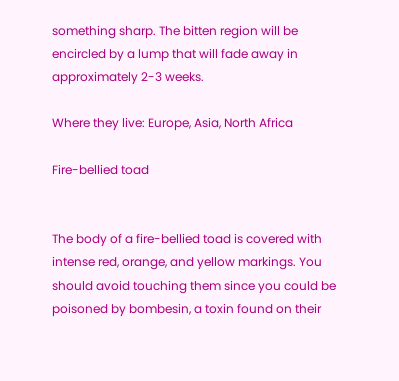something sharp. The bitten region will be encircled by a lump that will fade away in approximately 2-3 weeks.

Where they live: Europe, Asia, North Africa

Fire-bellied toad


The body of a fire-bellied toad is covered with intense red, orange, and yellow markings. You should avoid touching them since you could be poisoned by bombesin, a toxin found on their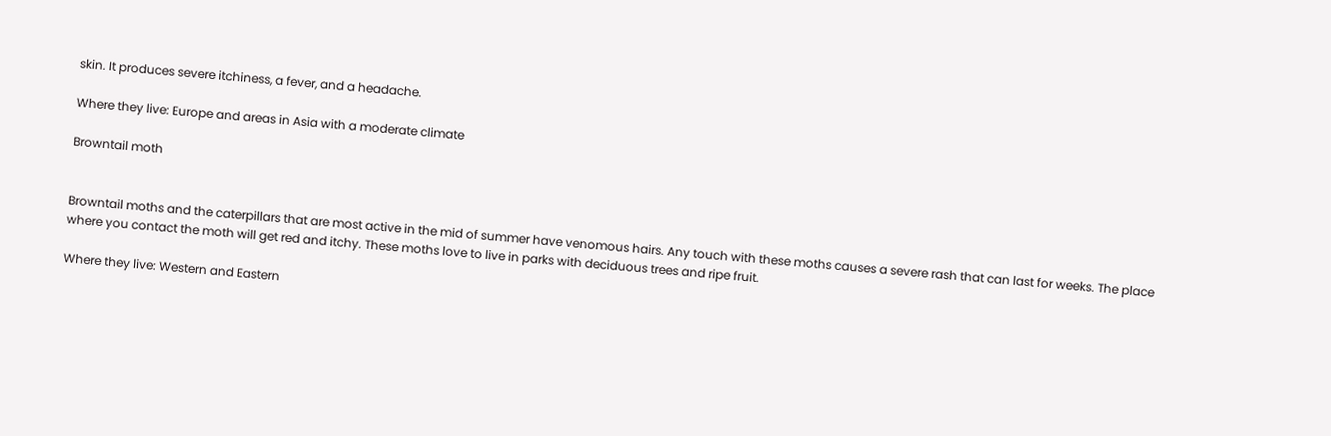skin. It produces severe itchiness, a fever, and a headache.

Where they live: Europe and areas in Asia with a moderate climate

Browntail moth


Browntail moths and the caterpillars that are most active in the mid of summer have venomous hairs. Any touch with these moths causes a severe rash that can last for weeks. The place where you contact the moth will get red and itchy. These moths love to live in parks with deciduous trees and ripe fruit.

Where they live: Western and Eastern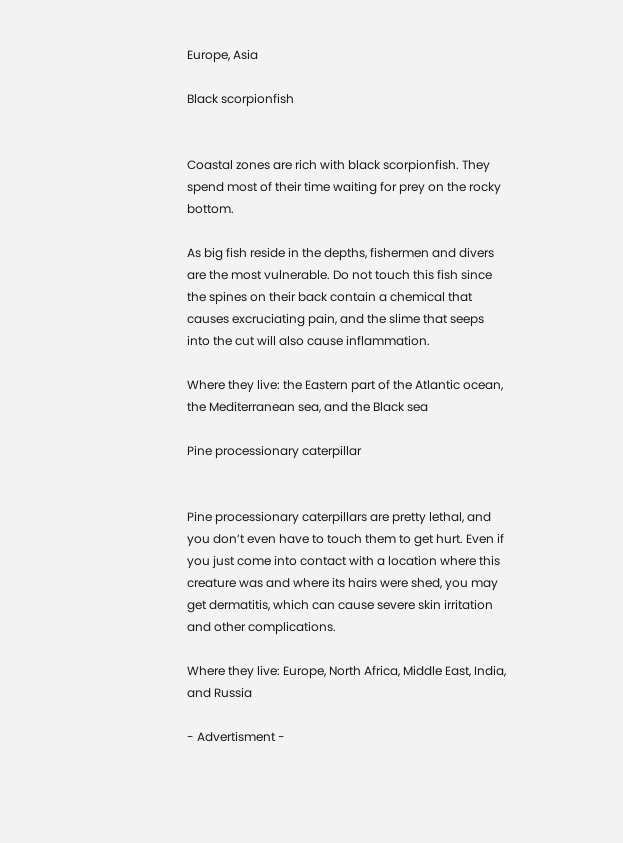Europe, Asia

Black scorpionfish


Coastal zones are rich with black scorpionfish. They spend most of their time waiting for prey on the rocky bottom.

As big fish reside in the depths, fishermen and divers are the most vulnerable. Do not touch this fish since the spines on their back contain a chemical that causes excruciating pain, and the slime that seeps into the cut will also cause inflammation.

Where they live: the Eastern part of the Atlantic ocean, the Mediterranean sea, and the Black sea

Pine processionary caterpillar


Pine processionary caterpillars are pretty lethal, and you don’t even have to touch them to get hurt. Even if you just come into contact with a location where this creature was and where its hairs were shed, you may get dermatitis, which can cause severe skin irritation and other complications.

Where they live: Europe, North Africa, Middle East, India, and Russia

- Advertisment -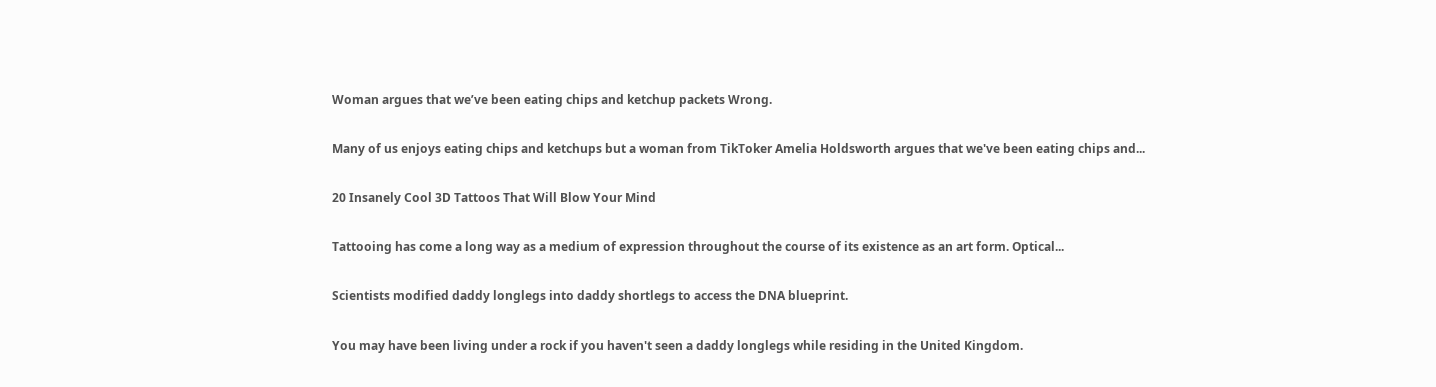Woman argues that we’ve been eating chips and ketchup packets Wrong.

Many of us enjoys eating chips and ketchups but a woman from TikToker Amelia Holdsworth argues that we've been eating chips and...

20 Insanely Cool 3D Tattoos That Will Blow Your Mind

Tattooing has come a long way as a medium of expression throughout the course of its existence as an art form. Optical...

Scientists modified daddy longlegs into daddy shortlegs to access the DNA blueprint.

You may have been living under a rock if you haven't seen a daddy longlegs while residing in the United Kingdom.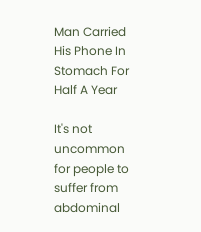Man Carried His Phone In Stomach For Half A Year

It's not uncommon for people to suffer from abdominal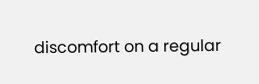discomfort on a regular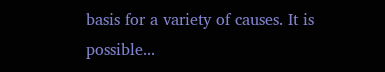basis for a variety of causes. It is possible...